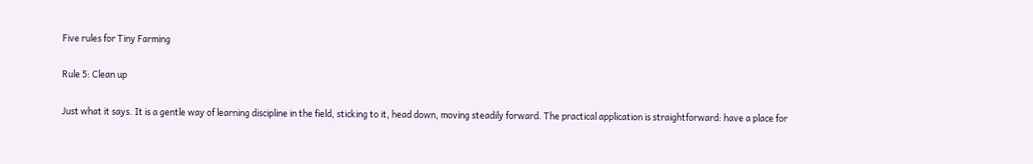Five rules for Tiny Farming

Rule 5: Clean up

Just what it says. It is a gentle way of learning discipline in the field, sticking to it, head down, moving steadily forward. The practical application is straightforward: have a place for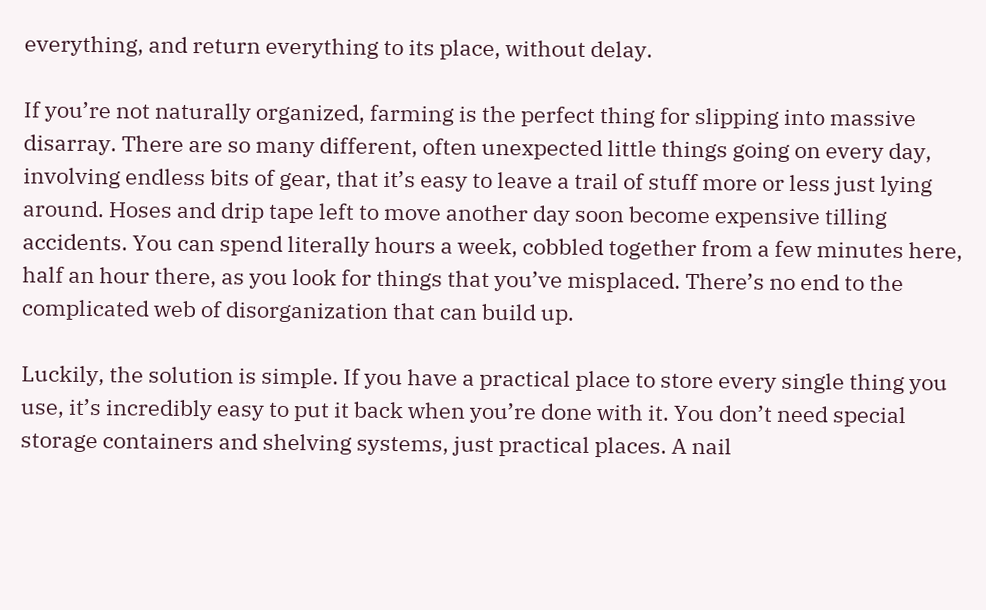everything, and return everything to its place, without delay.

If you’re not naturally organized, farming is the perfect thing for slipping into massive disarray. There are so many different, often unexpected little things going on every day, involving endless bits of gear, that it’s easy to leave a trail of stuff more or less just lying around. Hoses and drip tape left to move another day soon become expensive tilling accidents. You can spend literally hours a week, cobbled together from a few minutes here, half an hour there, as you look for things that you’ve misplaced. There’s no end to the complicated web of disorganization that can build up.

Luckily, the solution is simple. If you have a practical place to store every single thing you use, it’s incredibly easy to put it back when you’re done with it. You don’t need special storage containers and shelving systems, just practical places. A nail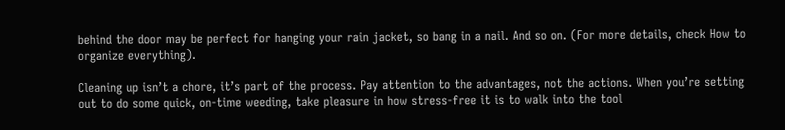behind the door may be perfect for hanging your rain jacket, so bang in a nail. And so on. (For more details, check How to organize everything).

Cleaning up isn’t a chore, it’s part of the process. Pay attention to the advantages, not the actions. When you’re setting out to do some quick, on-time weeding, take pleasure in how stress-free it is to walk into the tool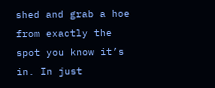shed and grab a hoe from exactly the spot you know it’s in. In just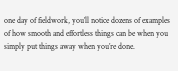one day of fieldwork, you’ll notice dozens of examples of how smooth and effortless things can be when you simply put things away when you’re done.